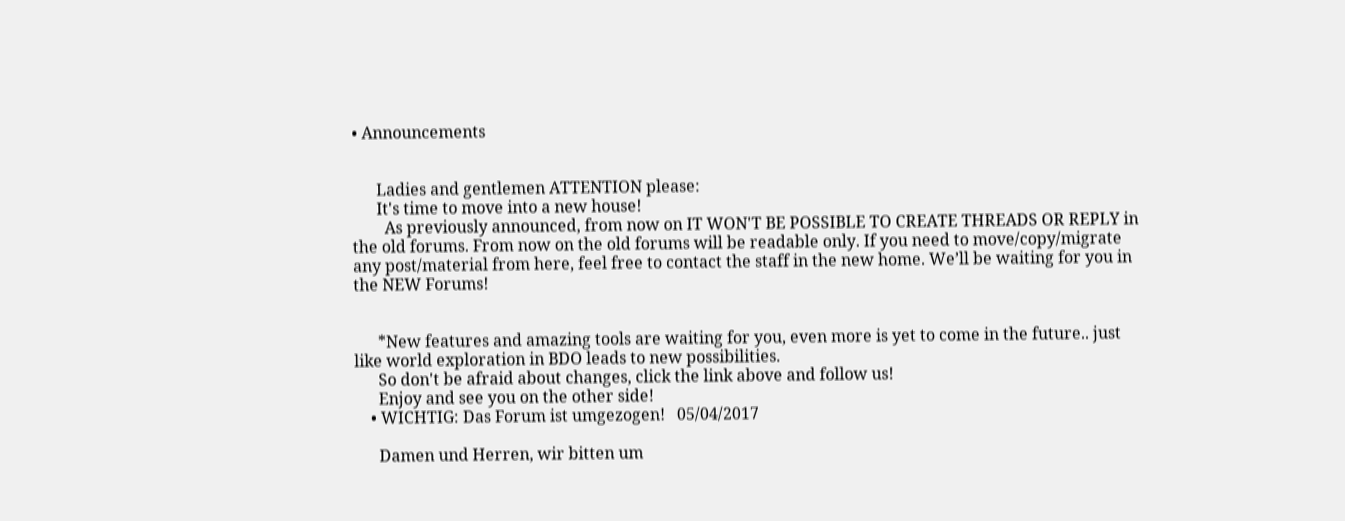• Announcements


      Ladies and gentlemen ATTENTION please:
      It's time to move into a new house!
        As previously announced, from now on IT WON'T BE POSSIBLE TO CREATE THREADS OR REPLY in the old forums. From now on the old forums will be readable only. If you need to move/copy/migrate any post/material from here, feel free to contact the staff in the new home. We’ll be waiting for you in the NEW Forums!


      *New features and amazing tools are waiting for you, even more is yet to come in the future.. just like world exploration in BDO leads to new possibilities.
      So don't be afraid about changes, click the link above and follow us!
      Enjoy and see you on the other side!
    • WICHTIG: Das Forum ist umgezogen!   05/04/2017

      Damen und Herren, wir bitten um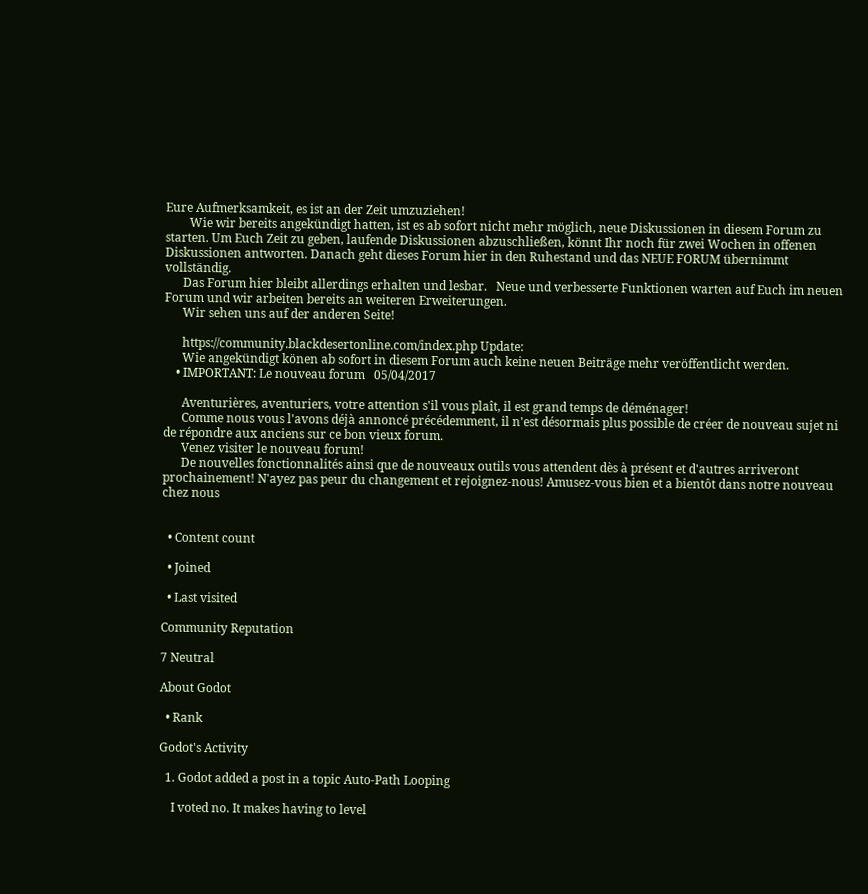Eure Aufmerksamkeit, es ist an der Zeit umzuziehen!
        Wie wir bereits angekündigt hatten, ist es ab sofort nicht mehr möglich, neue Diskussionen in diesem Forum zu starten. Um Euch Zeit zu geben, laufende Diskussionen abzuschließen, könnt Ihr noch für zwei Wochen in offenen Diskussionen antworten. Danach geht dieses Forum hier in den Ruhestand und das NEUE FORUM übernimmt vollständig.
      Das Forum hier bleibt allerdings erhalten und lesbar.   Neue und verbesserte Funktionen warten auf Euch im neuen Forum und wir arbeiten bereits an weiteren Erweiterungen.
      Wir sehen uns auf der anderen Seite!

      https://community.blackdesertonline.com/index.php Update:
      Wie angekündigt könen ab sofort in diesem Forum auch keine neuen Beiträge mehr veröffentlicht werden.
    • IMPORTANT: Le nouveau forum   05/04/2017

      Aventurières, aventuriers, votre attention s'il vous plaît, il est grand temps de déménager!
      Comme nous vous l'avons déjà annoncé précédemment, il n'est désormais plus possible de créer de nouveau sujet ni de répondre aux anciens sur ce bon vieux forum.
      Venez visiter le nouveau forum!
      De nouvelles fonctionnalités ainsi que de nouveaux outils vous attendent dès à présent et d'autres arriveront prochainement! N'ayez pas peur du changement et rejoignez-nous! Amusez-vous bien et a bientôt dans notre nouveau chez nous


  • Content count

  • Joined

  • Last visited

Community Reputation

7 Neutral

About Godot

  • Rank

Godot's Activity

  1. Godot added a post in a topic Auto-Path Looping

    I voted no. It makes having to level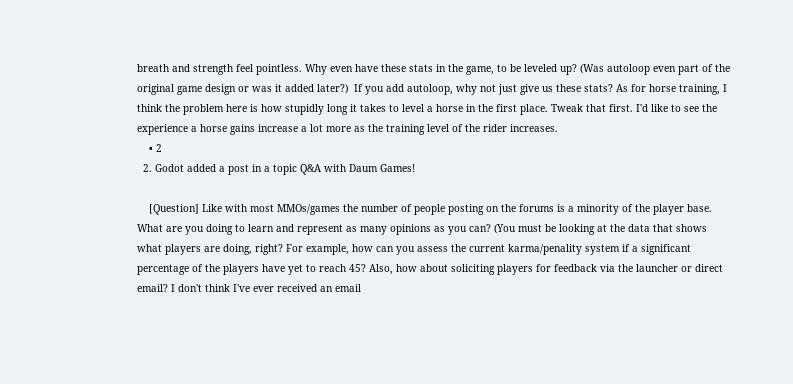breath and strength feel pointless. Why even have these stats in the game, to be leveled up? (Was autoloop even part of the original game design or was it added later?)  If you add autoloop, why not just give us these stats? As for horse training, I think the problem here is how stupidly long it takes to level a horse in the first place. Tweak that first. I'd like to see the experience a horse gains increase a lot more as the training level of the rider increases.
    • 2
  2. Godot added a post in a topic Q&A with Daum Games!

    [Question] Like with most MMOs/games the number of people posting on the forums is a minority of the player base. What are you doing to learn and represent as many opinions as you can? (You must be looking at the data that shows what players are doing, right? For example, how can you assess the current karma/penality system if a significant percentage of the players have yet to reach 45? Also, how about soliciting players for feedback via the launcher or direct email? I don't think I've ever received an email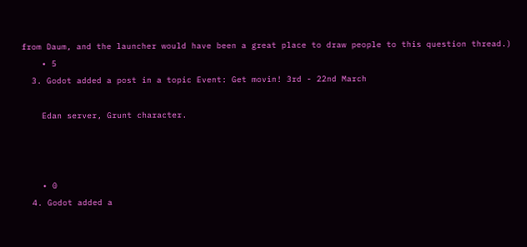from Daum, and the launcher would have been a great place to draw people to this question thread.)
    • 5
  3. Godot added a post in a topic Event: Get movin! 3rd - 22nd March

    Edan server, Grunt character.



    • 0
  4. Godot added a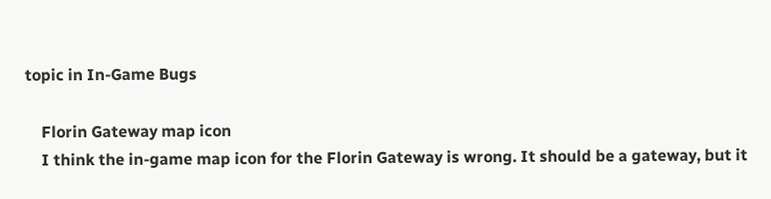topic in In-Game Bugs

    Florin Gateway map icon
    I think the in-game map icon for the Florin Gateway is wrong. It should be a gateway, but it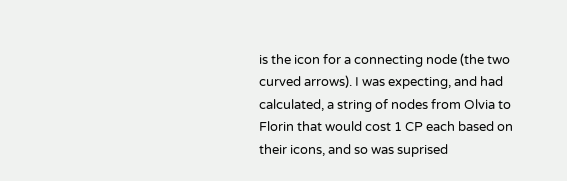is the icon for a connecting node (the two curved arrows). I was expecting, and had calculated, a string of nodes from Olvia to Florin that would cost 1 CP each based on their icons, and so was suprised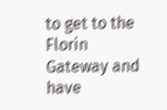to get to the Florin Gateway and have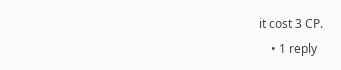it cost 3 CP.
    • 1 reply